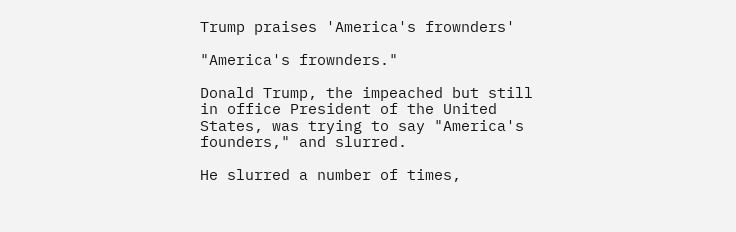Trump praises 'America's frownders'

"America's frownders."

Donald Trump, the impeached but still in office President of the United States, was trying to say "America's founders," and slurred.

He slurred a number of times,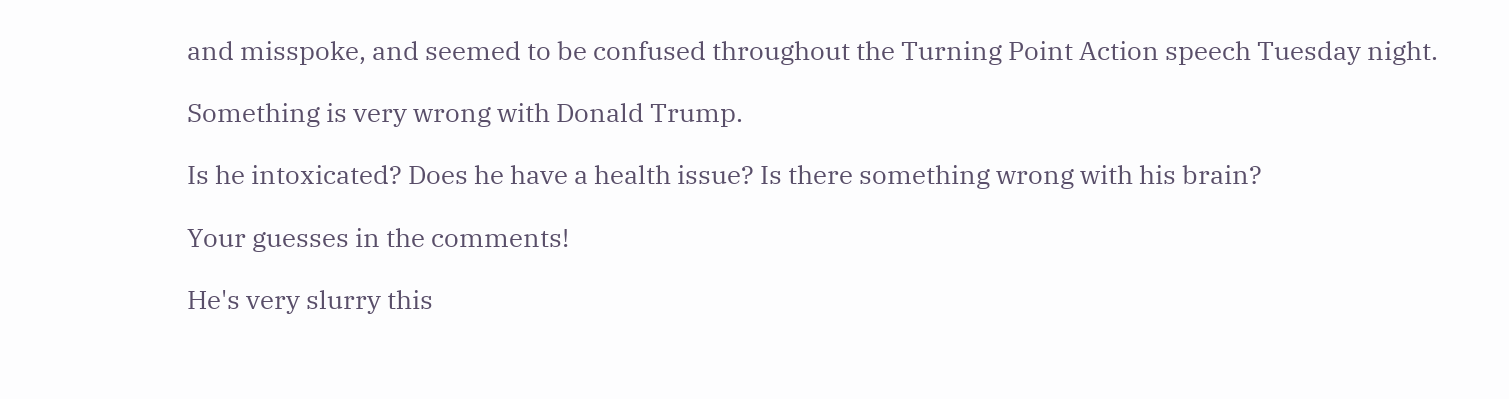and misspoke, and seemed to be confused throughout the Turning Point Action speech Tuesday night.

Something is very wrong with Donald Trump.

Is he intoxicated? Does he have a health issue? Is there something wrong with his brain?

Your guesses in the comments!

He's very slurry this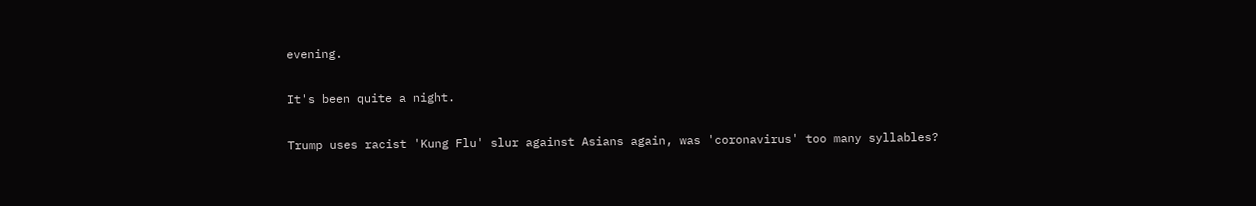evening.

It's been quite a night.

Trump uses racist 'Kung Flu' slur against Asians again, was 'coronavirus' too many syllables?